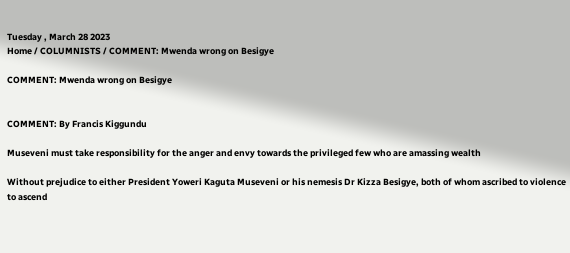Tuesday , March 28 2023
Home / COLUMNISTS / COMMENT: Mwenda wrong on Besigye

COMMENT: Mwenda wrong on Besigye


COMMENT: By Francis Kiggundu

Museveni must take responsibility for the anger and envy towards the privileged few who are amassing wealth

Without prejudice to either President Yoweri Kaguta Museveni or his nemesis Dr Kizza Besigye, both of whom ascribed to violence to ascend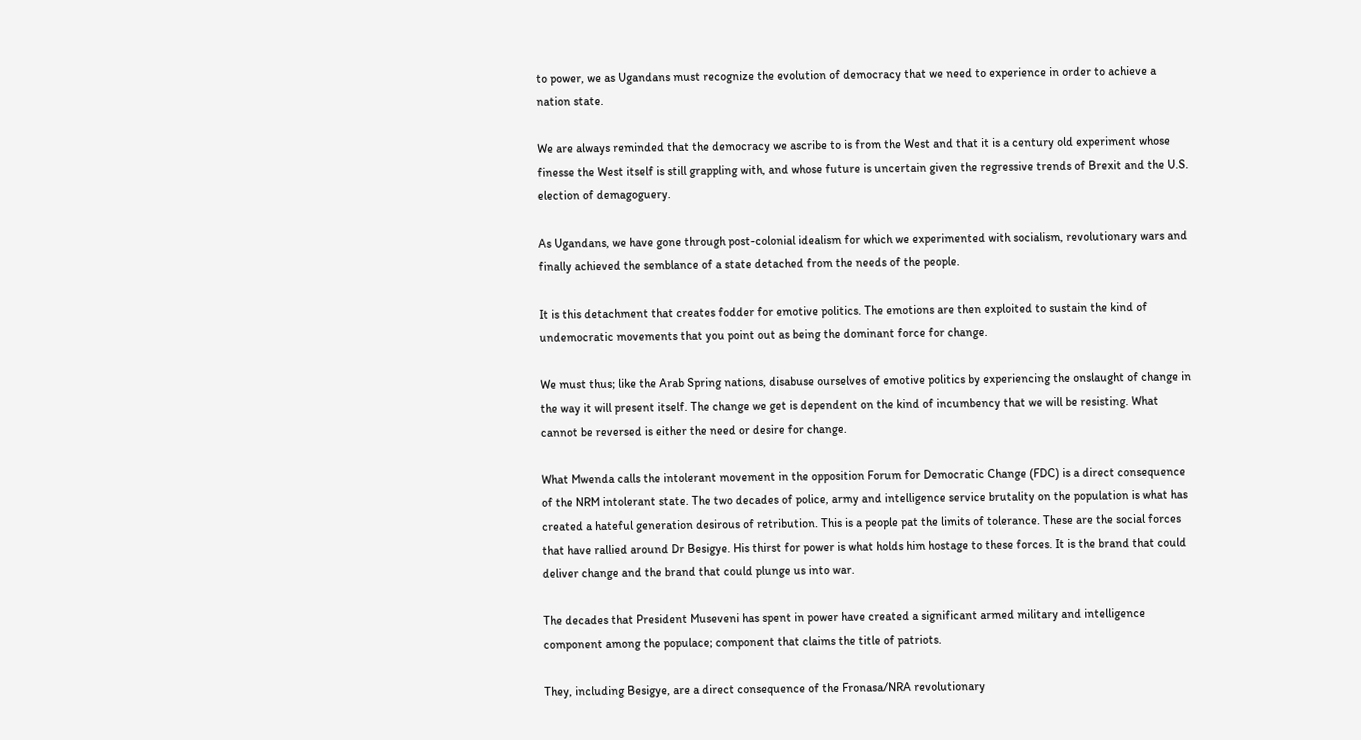to power, we as Ugandans must recognize the evolution of democracy that we need to experience in order to achieve a nation state.

We are always reminded that the democracy we ascribe to is from the West and that it is a century old experiment whose finesse the West itself is still grappling with, and whose future is uncertain given the regressive trends of Brexit and the U.S. election of demagoguery.

As Ugandans, we have gone through post-colonial idealism for which we experimented with socialism, revolutionary wars and finally achieved the semblance of a state detached from the needs of the people.

It is this detachment that creates fodder for emotive politics. The emotions are then exploited to sustain the kind of undemocratic movements that you point out as being the dominant force for change.

We must thus; like the Arab Spring nations, disabuse ourselves of emotive politics by experiencing the onslaught of change in the way it will present itself. The change we get is dependent on the kind of incumbency that we will be resisting. What cannot be reversed is either the need or desire for change.

What Mwenda calls the intolerant movement in the opposition Forum for Democratic Change (FDC) is a direct consequence of the NRM intolerant state. The two decades of police, army and intelligence service brutality on the population is what has created a hateful generation desirous of retribution. This is a people pat the limits of tolerance. These are the social forces that have rallied around Dr Besigye. His thirst for power is what holds him hostage to these forces. It is the brand that could deliver change and the brand that could plunge us into war.

The decades that President Museveni has spent in power have created a significant armed military and intelligence component among the populace; component that claims the title of patriots.

They, including Besigye, are a direct consequence of the Fronasa/NRA revolutionary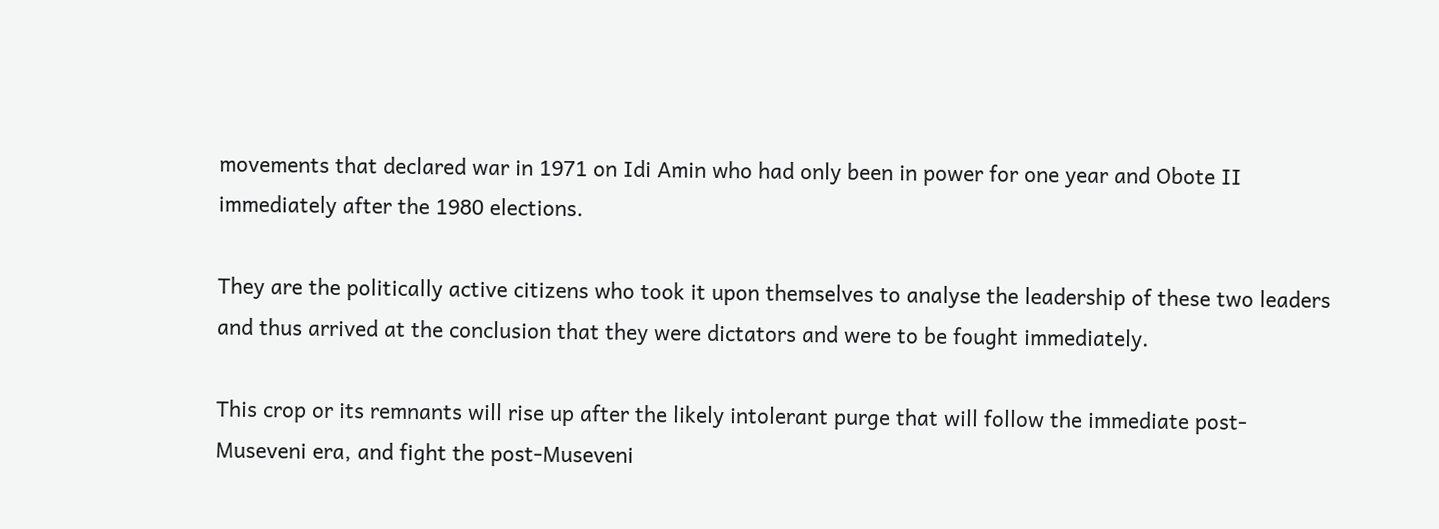movements that declared war in 1971 on Idi Amin who had only been in power for one year and Obote II immediately after the 1980 elections.

They are the politically active citizens who took it upon themselves to analyse the leadership of these two leaders and thus arrived at the conclusion that they were dictators and were to be fought immediately.

This crop or its remnants will rise up after the likely intolerant purge that will follow the immediate post-Museveni era, and fight the post-Museveni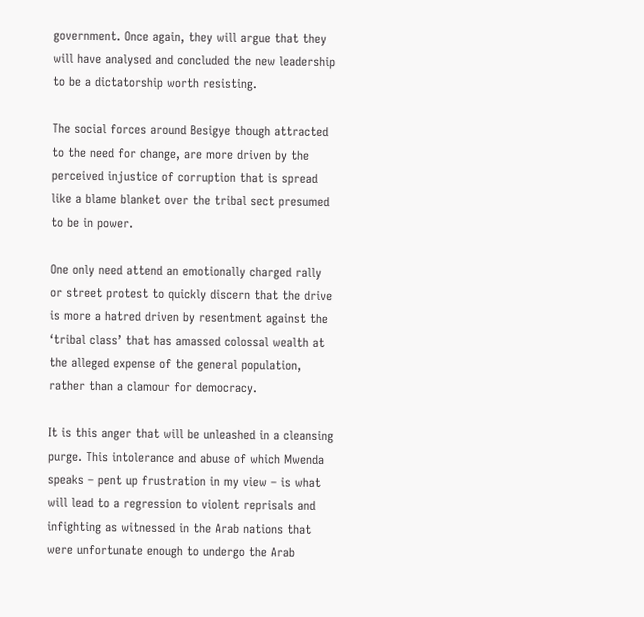government. Once again, they will argue that they will have analysed and concluded the new leadership to be a dictatorship worth resisting.

The social forces around Besigye though attracted to the need for change, are more driven by the perceived injustice of corruption that is spread like a blame blanket over the tribal sect presumed to be in power.

One only need attend an emotionally charged rally or street protest to quickly discern that the drive is more a hatred driven by resentment against the ‘tribal class’ that has amassed colossal wealth at the alleged expense of the general population, rather than a clamour for democracy.

It is this anger that will be unleashed in a cleansing purge. This intolerance and abuse of which Mwenda speaks – pent up frustration in my view – is what will lead to a regression to violent reprisals and infighting as witnessed in the Arab nations that were unfortunate enough to undergo the Arab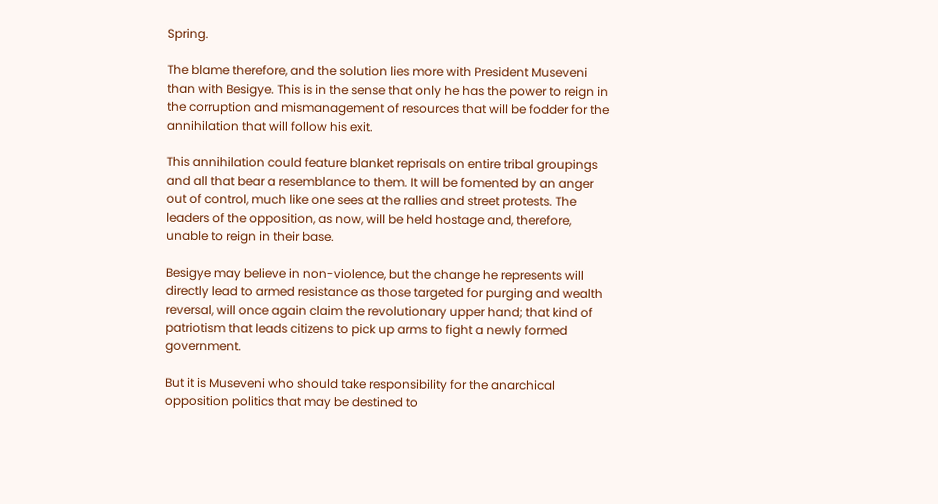Spring.

The blame therefore, and the solution lies more with President Museveni than with Besigye. This is in the sense that only he has the power to reign in the corruption and mismanagement of resources that will be fodder for the annihilation that will follow his exit.

This annihilation could feature blanket reprisals on entire tribal groupings and all that bear a resemblance to them. It will be fomented by an anger out of control, much like one sees at the rallies and street protests. The leaders of the opposition, as now, will be held hostage and, therefore, unable to reign in their base.

Besigye may believe in non-violence, but the change he represents will directly lead to armed resistance as those targeted for purging and wealth reversal, will once again claim the revolutionary upper hand; that kind of patriotism that leads citizens to pick up arms to fight a newly formed government.

But it is Museveni who should take responsibility for the anarchical opposition politics that may be destined to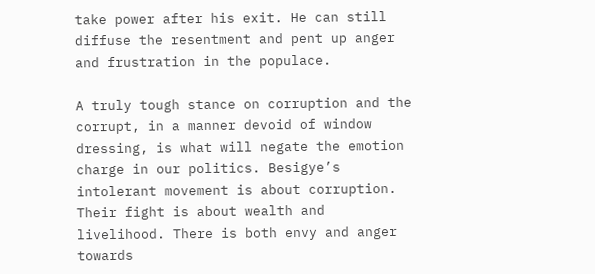take power after his exit. He can still diffuse the resentment and pent up anger and frustration in the populace.

A truly tough stance on corruption and the corrupt, in a manner devoid of window dressing, is what will negate the emotion charge in our politics. Besigye’s intolerant movement is about corruption. Their fight is about wealth and livelihood. There is both envy and anger towards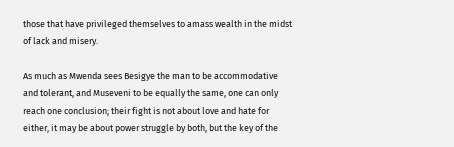those that have privileged themselves to amass wealth in the midst of lack and misery.

As much as Mwenda sees Besigye the man to be accommodative and tolerant, and Museveni to be equally the same, one can only reach one conclusion; their fight is not about love and hate for either, it may be about power struggle by both, but the key of the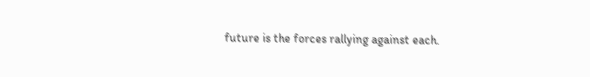future is the forces rallying against each.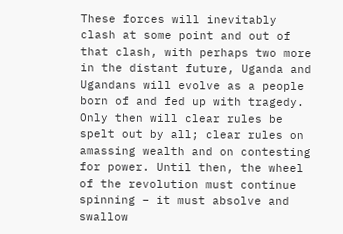These forces will inevitably clash at some point and out of that clash, with perhaps two more in the distant future, Uganda and Ugandans will evolve as a people born of and fed up with tragedy. Only then will clear rules be spelt out by all; clear rules on amassing wealth and on contesting for power. Until then, the wheel of the revolution must continue spinning – it must absolve and swallow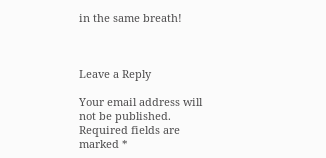in the same breath!



Leave a Reply

Your email address will not be published. Required fields are marked *